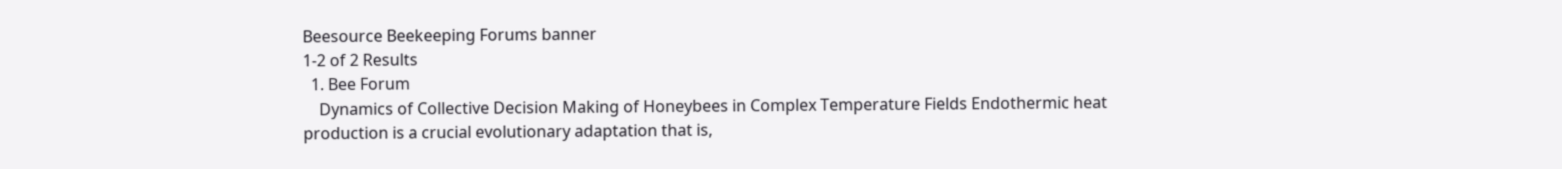Beesource Beekeeping Forums banner
1-2 of 2 Results
  1. Bee Forum
    Dynamics of Collective Decision Making of Honeybees in Complex Temperature Fields Endothermic heat production is a crucial evolutionary adaptation that is,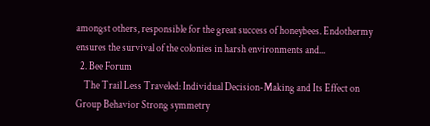amongst others, responsible for the great success of honeybees. Endothermy ensures the survival of the colonies in harsh environments and...
  2. Bee Forum
    The Trail Less Traveled: Individual Decision-Making and Its Effect on Group Behavior Strong symmetry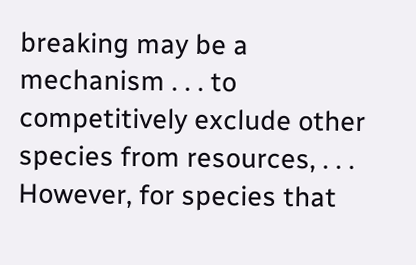breaking may be a mechanism . . . to competitively exclude other species from resources, . . . However, for species that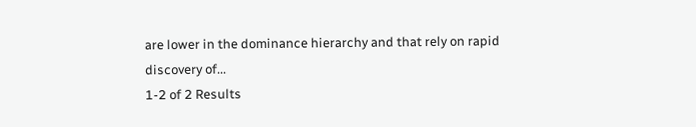are lower in the dominance hierarchy and that rely on rapid discovery of...
1-2 of 2 Results